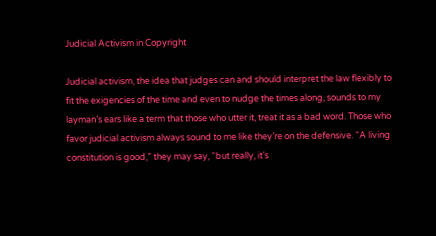Judicial Activism in Copyright

Judicial activism, the idea that judges can and should interpret the law flexibly to fit the exigencies of the time and even to nudge the times along, sounds to my layman’s ears like a term that those who utter it, treat it as a bad word. Those who favor judicial activism always sound to me like they’re on the defensive. “A living constitution is good,” they may say, “but really, it’s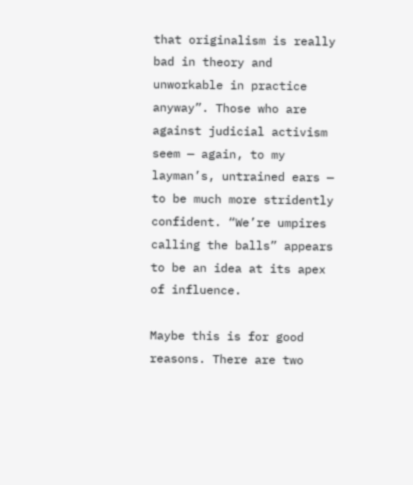that originalism is really bad in theory and unworkable in practice anyway”. Those who are against judicial activism seem — again, to my layman’s, untrained ears — to be much more stridently confident. “We’re umpires calling the balls” appears to be an idea at its apex of influence.

Maybe this is for good reasons. There are two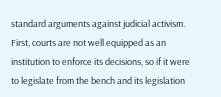standard arguments against judicial activism. First, courts are not well equipped as an institution to enforce its decisions, so if it were to legislate from the bench and its legislation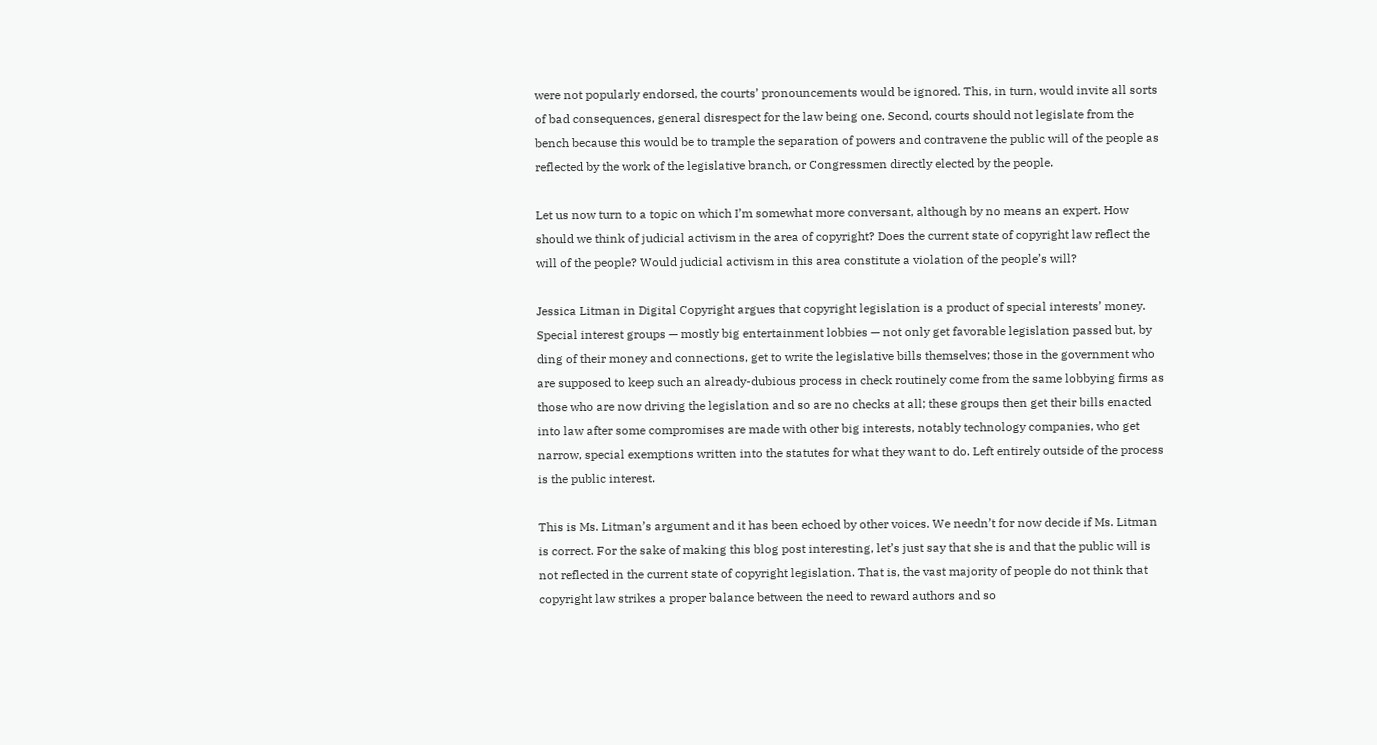were not popularly endorsed, the courts’ pronouncements would be ignored. This, in turn, would invite all sorts of bad consequences, general disrespect for the law being one. Second, courts should not legislate from the bench because this would be to trample the separation of powers and contravene the public will of the people as reflected by the work of the legislative branch, or Congressmen directly elected by the people.

Let us now turn to a topic on which I’m somewhat more conversant, although by no means an expert. How should we think of judicial activism in the area of copyright? Does the current state of copyright law reflect the will of the people? Would judicial activism in this area constitute a violation of the people’s will?

Jessica Litman in Digital Copyright argues that copyright legislation is a product of special interests’ money. Special interest groups — mostly big entertainment lobbies — not only get favorable legislation passed but, by ding of their money and connections, get to write the legislative bills themselves; those in the government who are supposed to keep such an already-dubious process in check routinely come from the same lobbying firms as those who are now driving the legislation and so are no checks at all; these groups then get their bills enacted into law after some compromises are made with other big interests, notably technology companies, who get narrow, special exemptions written into the statutes for what they want to do. Left entirely outside of the process is the public interest.

This is Ms. Litman’s argument and it has been echoed by other voices. We needn’t for now decide if Ms. Litman is correct. For the sake of making this blog post interesting, let’s just say that she is and that the public will is not reflected in the current state of copyright legislation. That is, the vast majority of people do not think that copyright law strikes a proper balance between the need to reward authors and so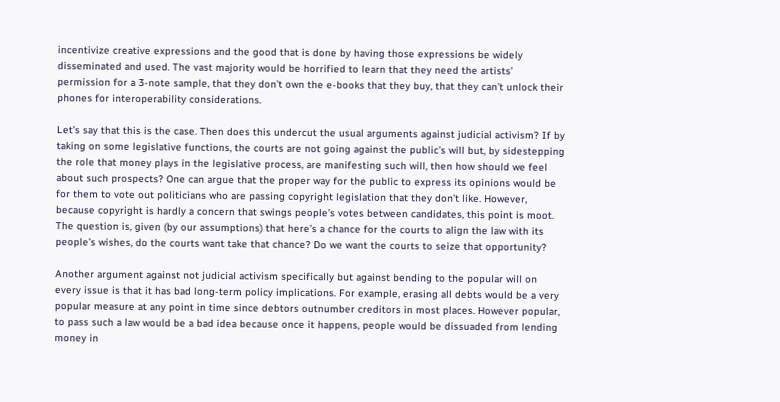incentivize creative expressions and the good that is done by having those expressions be widely disseminated and used. The vast majority would be horrified to learn that they need the artists’ permission for a 3-note sample, that they don’t own the e-books that they buy, that they can’t unlock their phones for interoperability considerations.

Let’s say that this is the case. Then does this undercut the usual arguments against judicial activism? If by taking on some legislative functions, the courts are not going against the public’s will but, by sidestepping the role that money plays in the legislative process, are manifesting such will, then how should we feel about such prospects? One can argue that the proper way for the public to express its opinions would be for them to vote out politicians who are passing copyright legislation that they don’t like. However, because copyright is hardly a concern that swings people’s votes between candidates, this point is moot. The question is, given (by our assumptions) that here’s a chance for the courts to align the law with its people’s wishes, do the courts want take that chance? Do we want the courts to seize that opportunity?

Another argument against not judicial activism specifically but against bending to the popular will on every issue is that it has bad long-term policy implications. For example, erasing all debts would be a very popular measure at any point in time since debtors outnumber creditors in most places. However popular, to pass such a law would be a bad idea because once it happens, people would be dissuaded from lending money in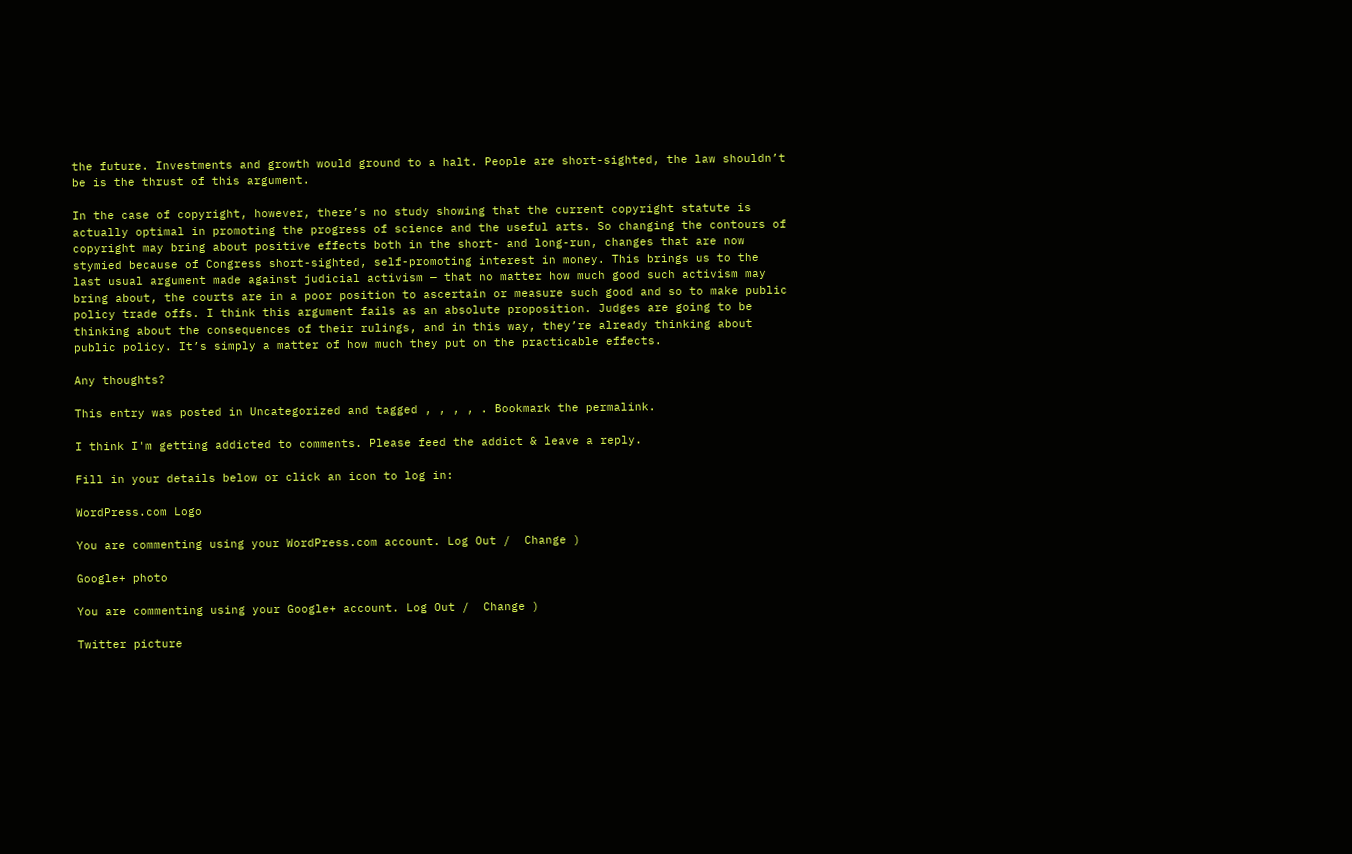the future. Investments and growth would ground to a halt. People are short-sighted, the law shouldn’t be is the thrust of this argument.

In the case of copyright, however, there’s no study showing that the current copyright statute is actually optimal in promoting the progress of science and the useful arts. So changing the contours of copyright may bring about positive effects both in the short- and long-run, changes that are now stymied because of Congress short-sighted, self-promoting interest in money. This brings us to the last usual argument made against judicial activism — that no matter how much good such activism may bring about, the courts are in a poor position to ascertain or measure such good and so to make public policy trade offs. I think this argument fails as an absolute proposition. Judges are going to be thinking about the consequences of their rulings, and in this way, they’re already thinking about public policy. It’s simply a matter of how much they put on the practicable effects.

Any thoughts?

This entry was posted in Uncategorized and tagged , , , , . Bookmark the permalink.

I think I'm getting addicted to comments. Please feed the addict & leave a reply.

Fill in your details below or click an icon to log in:

WordPress.com Logo

You are commenting using your WordPress.com account. Log Out /  Change )

Google+ photo

You are commenting using your Google+ account. Log Out /  Change )

Twitter picture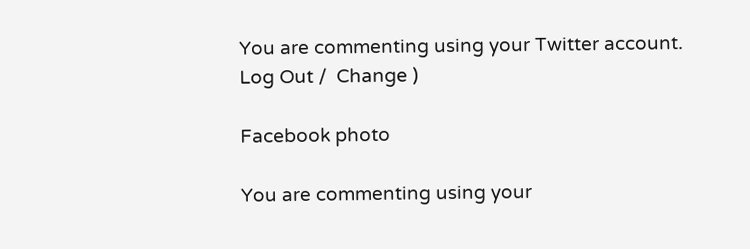You are commenting using your Twitter account. Log Out /  Change )

Facebook photo

You are commenting using your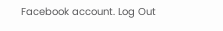Facebook account. Log Out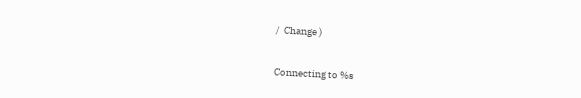/  Change )


Connecting to %s